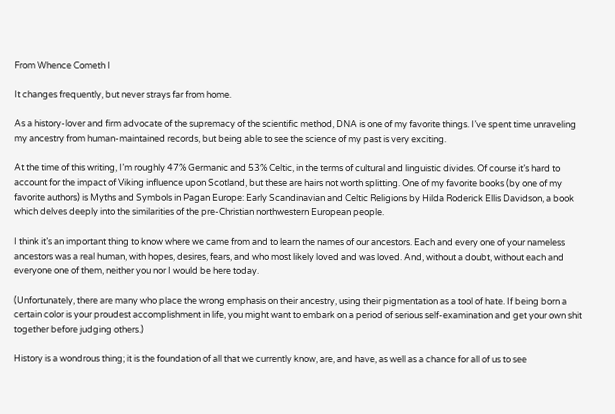From Whence Cometh I

It changes frequently, but never strays far from home.

As a history-lover and firm advocate of the supremacy of the scientific method, DNA is one of my favorite things. I’ve spent time unraveling my ancestry from human-maintained records, but being able to see the science of my past is very exciting.

At the time of this writing, I’m roughly 47% Germanic and 53% Celtic, in the terms of cultural and linguistic divides. Of course it’s hard to account for the impact of Viking influence upon Scotland, but these are hairs not worth splitting. One of my favorite books (by one of my favorite authors) is Myths and Symbols in Pagan Europe: Early Scandinavian and Celtic Religions by Hilda Roderick Ellis Davidson, a book which delves deeply into the similarities of the pre-Christian northwestern European people.

I think it’s an important thing to know where we came from and to learn the names of our ancestors. Each and every one of your nameless ancestors was a real human, with hopes, desires, fears, and who most likely loved and was loved. And, without a doubt, without each and everyone one of them, neither you nor I would be here today.

(Unfortunately, there are many who place the wrong emphasis on their ancestry, using their pigmentation as a tool of hate. If being born a certain color is your proudest accomplishment in life, you might want to embark on a period of serious self-examination and get your own shit together before judging others.)

History is a wondrous thing; it is the foundation of all that we currently know, are, and have, as well as a chance for all of us to see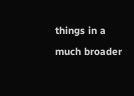things in a much broader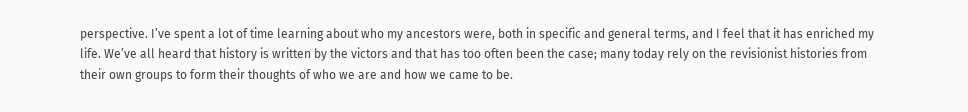perspective. I’ve spent a lot of time learning about who my ancestors were, both in specific and general terms, and I feel that it has enriched my life. We’ve all heard that history is written by the victors and that has too often been the case; many today rely on the revisionist histories from their own groups to form their thoughts of who we are and how we came to be.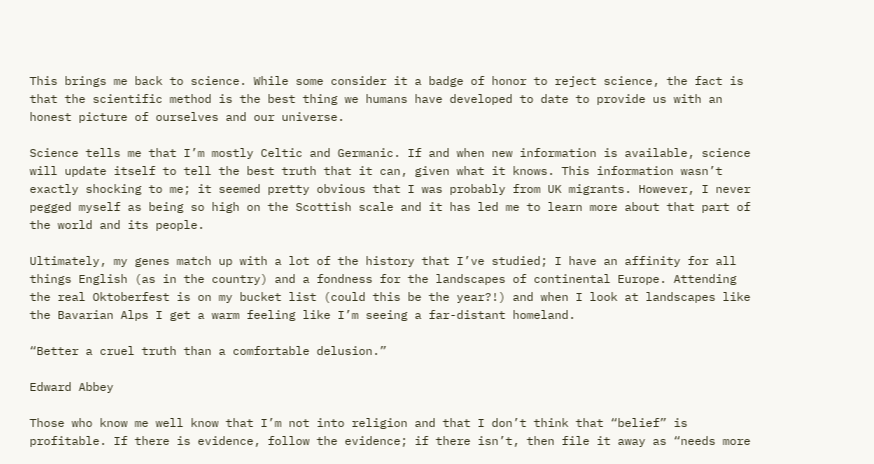This brings me back to science. While some consider it a badge of honor to reject science, the fact is that the scientific method is the best thing we humans have developed to date to provide us with an honest picture of ourselves and our universe.

Science tells me that I’m mostly Celtic and Germanic. If and when new information is available, science will update itself to tell the best truth that it can, given what it knows. This information wasn’t exactly shocking to me; it seemed pretty obvious that I was probably from UK migrants. However, I never pegged myself as being so high on the Scottish scale and it has led me to learn more about that part of the world and its people.

Ultimately, my genes match up with a lot of the history that I’ve studied; I have an affinity for all things English (as in the country) and a fondness for the landscapes of continental Europe. Attending the real Oktoberfest is on my bucket list (could this be the year?!) and when I look at landscapes like the Bavarian Alps I get a warm feeling like I’m seeing a far-distant homeland.

“Better a cruel truth than a comfortable delusion.”

Edward Abbey

Those who know me well know that I’m not into religion and that I don’t think that “belief” is profitable. If there is evidence, follow the evidence; if there isn’t, then file it away as “needs more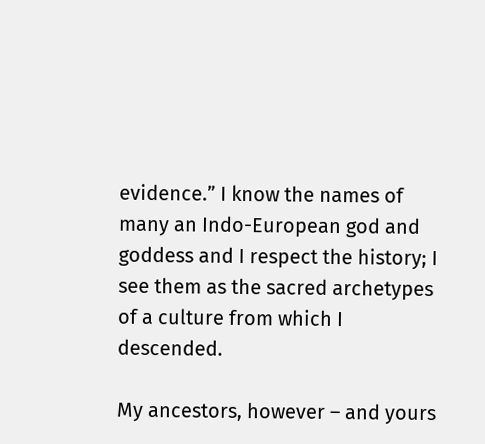evidence.” I know the names of many an Indo-European god and goddess and I respect the history; I see them as the sacred archetypes of a culture from which I descended.

My ancestors, however – and yours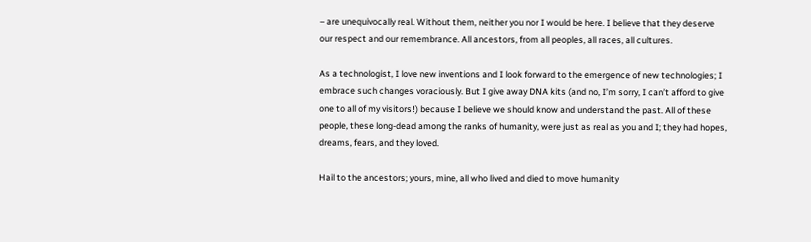– are unequivocally real. Without them, neither you nor I would be here. I believe that they deserve our respect and our remembrance. All ancestors, from all peoples, all races, all cultures.

As a technologist, I love new inventions and I look forward to the emergence of new technologies; I embrace such changes voraciously. But I give away DNA kits (and no, I’m sorry, I can’t afford to give one to all of my visitors!) because I believe we should know and understand the past. All of these people, these long-dead among the ranks of humanity, were just as real as you and I; they had hopes, dreams, fears, and they loved.

Hail to the ancestors; yours, mine, all who lived and died to move humanity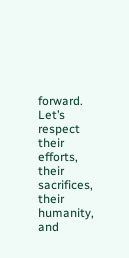forward. Let’s respect their efforts, their sacrifices, their humanity, and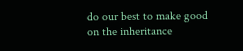do our best to make good on the inheritance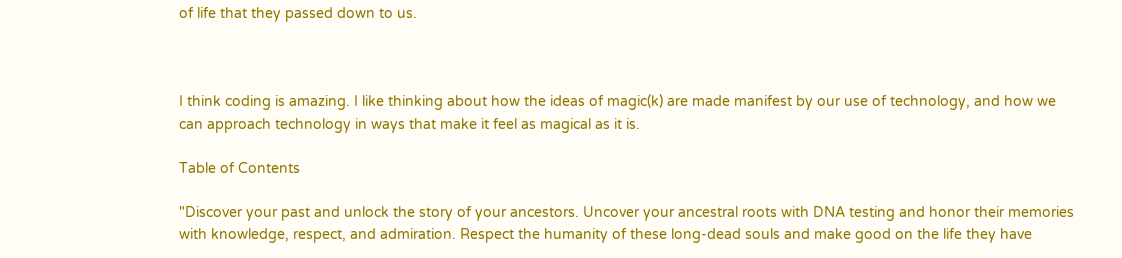of life that they passed down to us.



I think coding is amazing. I like thinking about how the ideas of magic(k) are made manifest by our use of technology, and how we can approach technology in ways that make it feel as magical as it is.

Table of Contents

"Discover your past and unlock the story of your ancestors. Uncover your ancestral roots with DNA testing and honor their memories with knowledge, respect, and admiration. Respect the humanity of these long-dead souls and make good on the life they have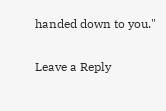handed down to you."

Leave a Reply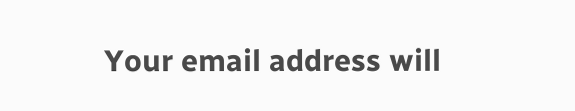Your email address will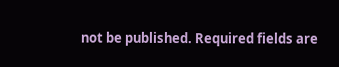not be published. Required fields are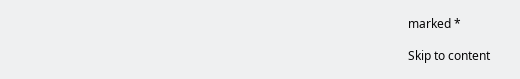marked *

Skip to content